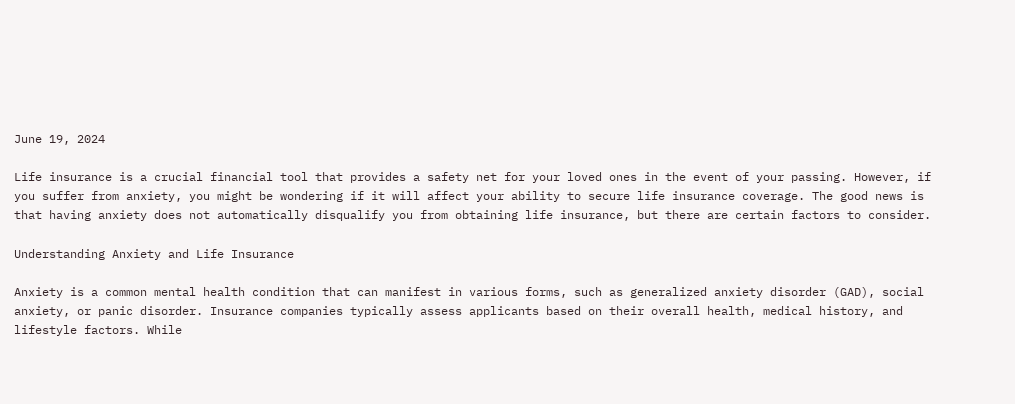June 19, 2024

Life insurance is a crucial financial tool that provides a safety net for your loved ones in the event of your passing. However, if you suffer from anxiety, you might be wondering if it will affect your ability to secure life insurance coverage. The good news is that having anxiety does not automatically disqualify you from obtaining life insurance, but there are certain factors to consider.

Understanding Anxiety and Life Insurance

Anxiety is a common mental health condition that can manifest in various forms, such as generalized anxiety disorder (GAD), social anxiety, or panic disorder. Insurance companies typically assess applicants based on their overall health, medical history, and lifestyle factors. While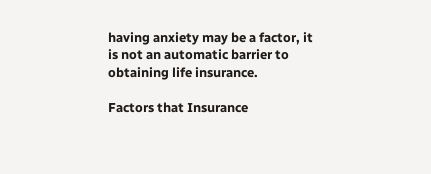having anxiety may be a factor, it is not an automatic barrier to obtaining life insurance.

Factors that Insurance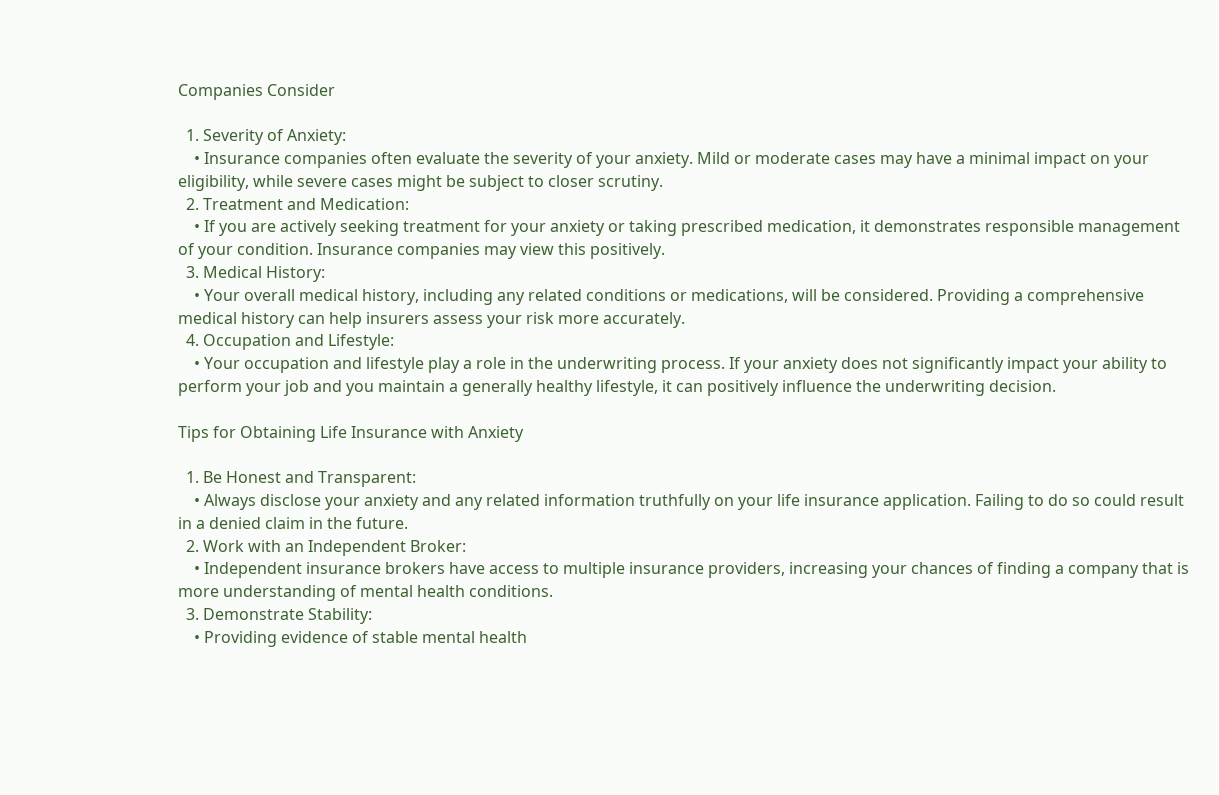Companies Consider

  1. Severity of Anxiety:
    • Insurance companies often evaluate the severity of your anxiety. Mild or moderate cases may have a minimal impact on your eligibility, while severe cases might be subject to closer scrutiny.
  2. Treatment and Medication:
    • If you are actively seeking treatment for your anxiety or taking prescribed medication, it demonstrates responsible management of your condition. Insurance companies may view this positively.
  3. Medical History:
    • Your overall medical history, including any related conditions or medications, will be considered. Providing a comprehensive medical history can help insurers assess your risk more accurately.
  4. Occupation and Lifestyle:
    • Your occupation and lifestyle play a role in the underwriting process. If your anxiety does not significantly impact your ability to perform your job and you maintain a generally healthy lifestyle, it can positively influence the underwriting decision.

Tips for Obtaining Life Insurance with Anxiety

  1. Be Honest and Transparent:
    • Always disclose your anxiety and any related information truthfully on your life insurance application. Failing to do so could result in a denied claim in the future.
  2. Work with an Independent Broker:
    • Independent insurance brokers have access to multiple insurance providers, increasing your chances of finding a company that is more understanding of mental health conditions.
  3. Demonstrate Stability:
    • Providing evidence of stable mental health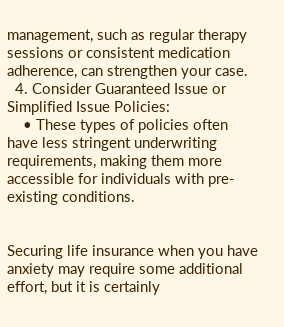management, such as regular therapy sessions or consistent medication adherence, can strengthen your case.
  4. Consider Guaranteed Issue or Simplified Issue Policies:
    • These types of policies often have less stringent underwriting requirements, making them more accessible for individuals with pre-existing conditions.


Securing life insurance when you have anxiety may require some additional effort, but it is certainly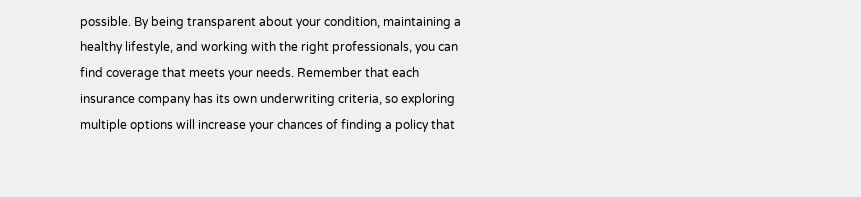possible. By being transparent about your condition, maintaining a healthy lifestyle, and working with the right professionals, you can find coverage that meets your needs. Remember that each insurance company has its own underwriting criteria, so exploring multiple options will increase your chances of finding a policy that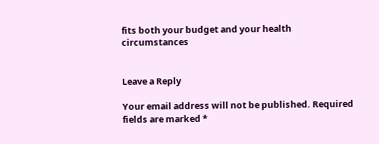fits both your budget and your health circumstances


Leave a Reply

Your email address will not be published. Required fields are marked *